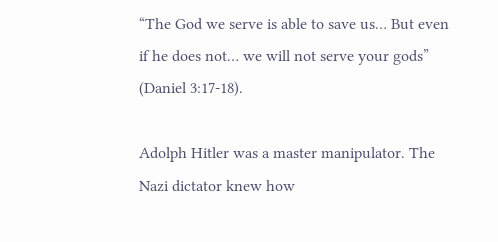“The God we serve is able to save us… But even if he does not… we will not serve your gods” (Daniel 3:17-18).

Adolph Hitler was a master manipulator. The Nazi dictator knew how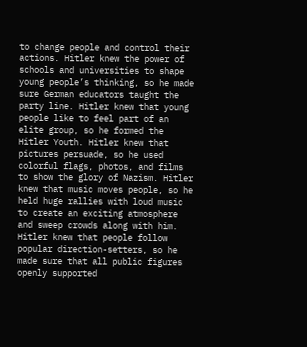to change people and control their actions. Hitler knew the power of schools and universities to shape young people’s thinking, so he made sure German educators taught the party line. Hitler knew that young people like to feel part of an elite group, so he formed the Hitler Youth. Hitler knew that pictures persuade, so he used colorful flags, photos, and films to show the glory of Nazism. Hitler knew that music moves people, so he held huge rallies with loud music to create an exciting atmosphere and sweep crowds along with him. Hitler knew that people follow popular direction-setters, so he made sure that all public figures openly supported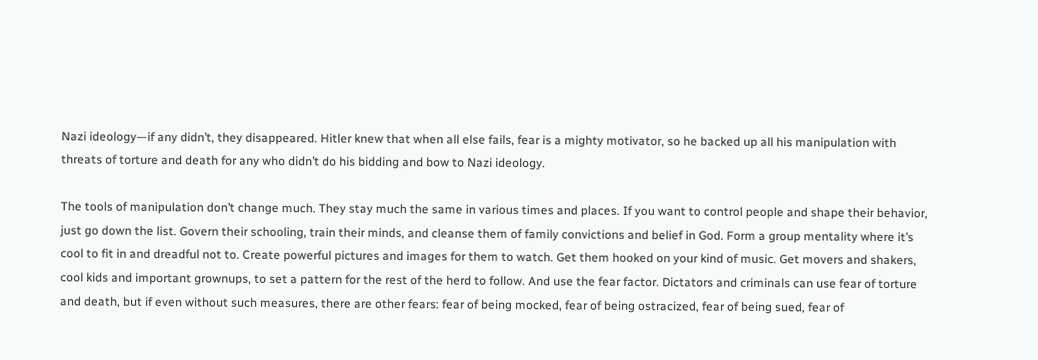Nazi ideology—if any didn’t, they disappeared. Hitler knew that when all else fails, fear is a mighty motivator, so he backed up all his manipulation with threats of torture and death for any who didn’t do his bidding and bow to Nazi ideology.

The tools of manipulation don’t change much. They stay much the same in various times and places. If you want to control people and shape their behavior, just go down the list. Govern their schooling, train their minds, and cleanse them of family convictions and belief in God. Form a group mentality where it’s cool to fit in and dreadful not to. Create powerful pictures and images for them to watch. Get them hooked on your kind of music. Get movers and shakers, cool kids and important grownups, to set a pattern for the rest of the herd to follow. And use the fear factor. Dictators and criminals can use fear of torture and death, but if even without such measures, there are other fears: fear of being mocked, fear of being ostracized, fear of being sued, fear of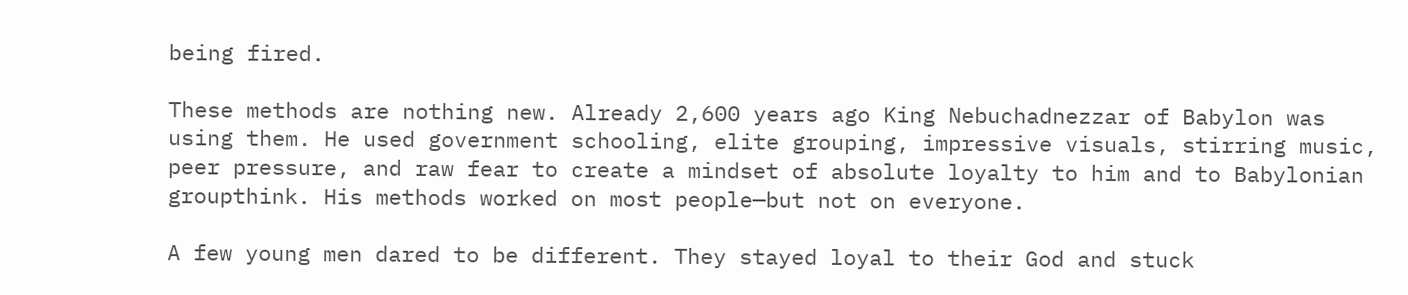being fired.

These methods are nothing new. Already 2,600 years ago King Nebuchadnezzar of Babylon was using them. He used government schooling, elite grouping, impressive visuals, stirring music, peer pressure, and raw fear to create a mindset of absolute loyalty to him and to Babylonian groupthink. His methods worked on most people—but not on everyone.

A few young men dared to be different. They stayed loyal to their God and stuck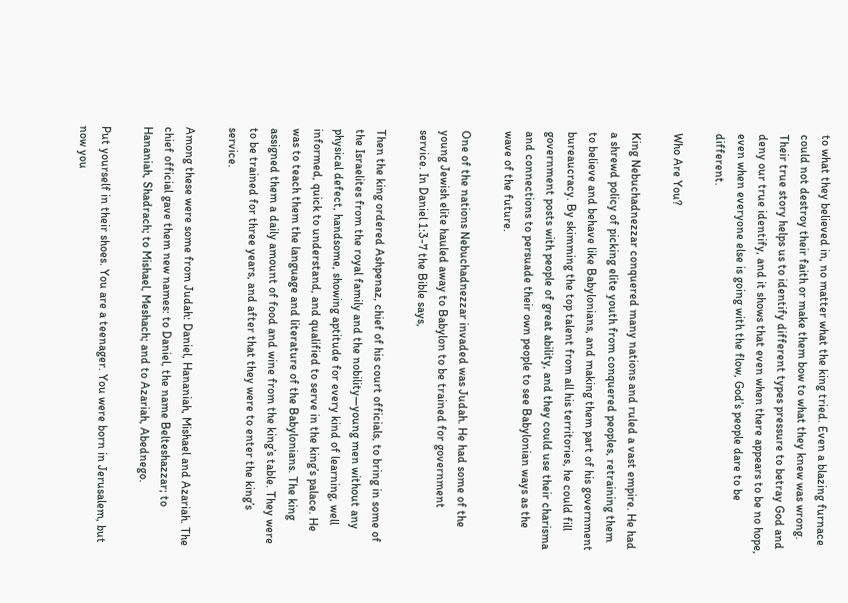to what they believed in, no matter what the king tried. Even a blazing furnace could not destroy their faith or make them bow to what they knew was wrong. Their true story helps us to identify different types pressure to betray God and deny our true identify, and it shows that even when there appears to be no hope, even when everyone else is going with the flow, God’s people dare to be different.

Who Are You?

King Nebuchadnezzar conquered many nations and ruled a vast empire. He had a shrewd policy of picking elite youth from conquered peoples, retraining them to believe and behave like Babylonians, and making them part of his government bureaucracy. By skimming the top talent from all his territories, he could fill government posts with people of great ability, and they could use their charisma and connections to persuade their own people to see Babylonian ways as the wave of the future.

One of the nations Nebuchadnezzar invaded was Judah. He had some of the young Jewish elite hauled away to Babylon to be trained for government service. In Daniel 1:3-7 the Bible says,

Then the king ordered Ashpenaz, chief of his court officials, to bring in some of the Israelites from the royal family and the nobility—young men without any physical defect, handsome, showing aptitude for every kind of learning, well informed, quick to understand, and qualified to serve in the king’s palace. He was to teach them the language and literature of the Babylonians. The king assigned them a daily amount of food and wine from the king’s table. They were to be trained for three years, and after that they were to enter the king’s service.

Among these were some from Judah: Daniel, Hananiah, Mishael and Azariah. The chief official gave them new names: to Daniel, the name Belteshazzar; to Hananiah, Shadrach; to Mishael, Meshach; and to Azariah, Abednego.

Put yourself in their shoes. You are a teenager. You were born in Jerusalem, but now you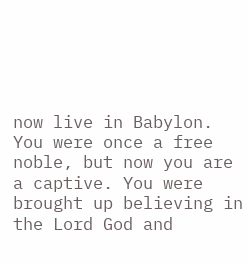now live in Babylon. You were once a free noble, but now you are a captive. You were brought up believing in the Lord God and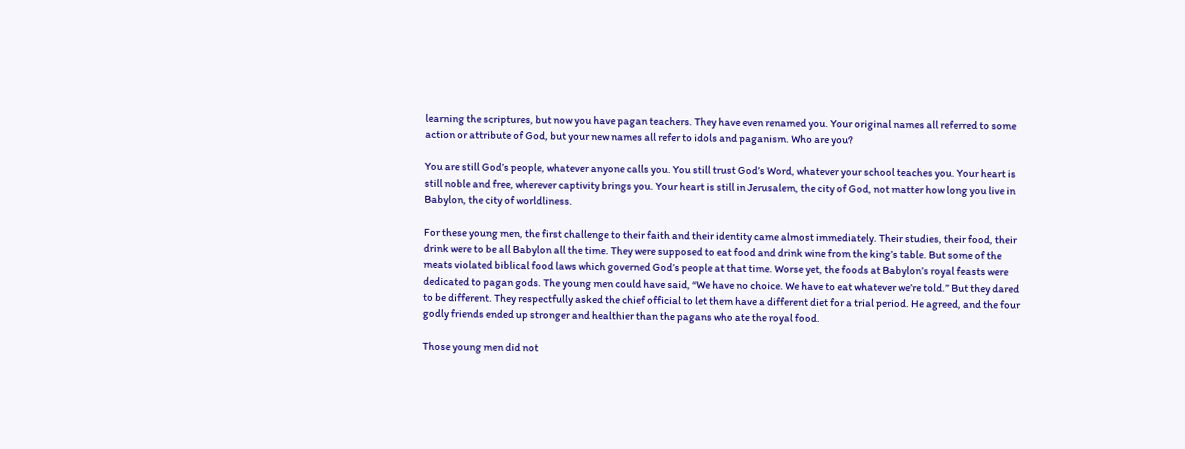learning the scriptures, but now you have pagan teachers. They have even renamed you. Your original names all referred to some action or attribute of God, but your new names all refer to idols and paganism. Who are you?

You are still God’s people, whatever anyone calls you. You still trust God’s Word, whatever your school teaches you. Your heart is still noble and free, wherever captivity brings you. Your heart is still in Jerusalem, the city of God, not matter how long you live in Babylon, the city of worldliness.

For these young men, the first challenge to their faith and their identity came almost immediately. Their studies, their food, their drink were to be all Babylon all the time. They were supposed to eat food and drink wine from the king’s table. But some of the meats violated biblical food laws which governed God’s people at that time. Worse yet, the foods at Babylon’s royal feasts were dedicated to pagan gods. The young men could have said, “We have no choice. We have to eat whatever we’re told.” But they dared to be different. They respectfully asked the chief official to let them have a different diet for a trial period. He agreed, and the four godly friends ended up stronger and healthier than the pagans who ate the royal food.

Those young men did not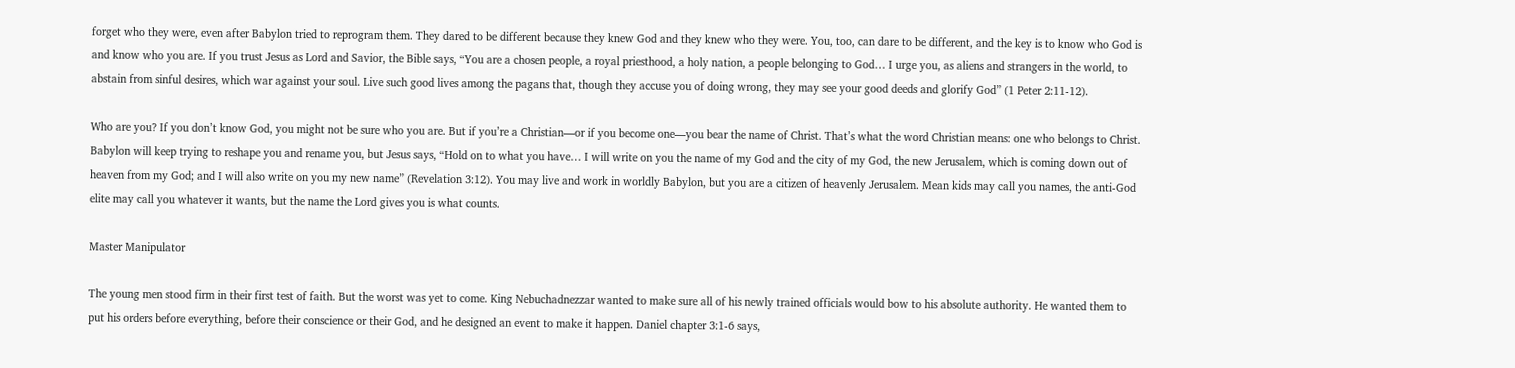forget who they were, even after Babylon tried to reprogram them. They dared to be different because they knew God and they knew who they were. You, too, can dare to be different, and the key is to know who God is and know who you are. If you trust Jesus as Lord and Savior, the Bible says, “You are a chosen people, a royal priesthood, a holy nation, a people belonging to God… I urge you, as aliens and strangers in the world, to abstain from sinful desires, which war against your soul. Live such good lives among the pagans that, though they accuse you of doing wrong, they may see your good deeds and glorify God” (1 Peter 2:11-12).

Who are you? If you don’t know God, you might not be sure who you are. But if you’re a Christian—or if you become one—you bear the name of Christ. That’s what the word Christian means: one who belongs to Christ. Babylon will keep trying to reshape you and rename you, but Jesus says, “Hold on to what you have… I will write on you the name of my God and the city of my God, the new Jerusalem, which is coming down out of heaven from my God; and I will also write on you my new name” (Revelation 3:12). You may live and work in worldly Babylon, but you are a citizen of heavenly Jerusalem. Mean kids may call you names, the anti-God elite may call you whatever it wants, but the name the Lord gives you is what counts.

Master Manipulator

The young men stood firm in their first test of faith. But the worst was yet to come. King Nebuchadnezzar wanted to make sure all of his newly trained officials would bow to his absolute authority. He wanted them to put his orders before everything, before their conscience or their God, and he designed an event to make it happen. Daniel chapter 3:1-6 says,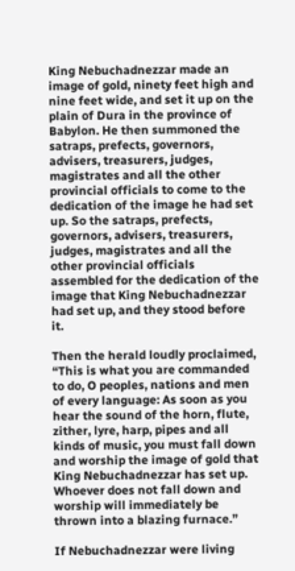King Nebuchadnezzar made an image of gold, ninety feet high and nine feet wide, and set it up on the plain of Dura in the province of Babylon. He then summoned the satraps, prefects, governors, advisers, treasurers, judges, magistrates and all the other provincial officials to come to the dedication of the image he had set up. So the satraps, prefects, governors, advisers, treasurers, judges, magistrates and all the other provincial officials assembled for the dedication of the image that King Nebuchadnezzar had set up, and they stood before it.

Then the herald loudly proclaimed, “This is what you are commanded to do, O peoples, nations and men of every language: As soon as you hear the sound of the horn, flute, zither, lyre, harp, pipes and all kinds of music, you must fall down and worship the image of gold that King Nebuchadnezzar has set up. Whoever does not fall down and worship will immediately be thrown into a blazing furnace.”

If Nebuchadnezzar were living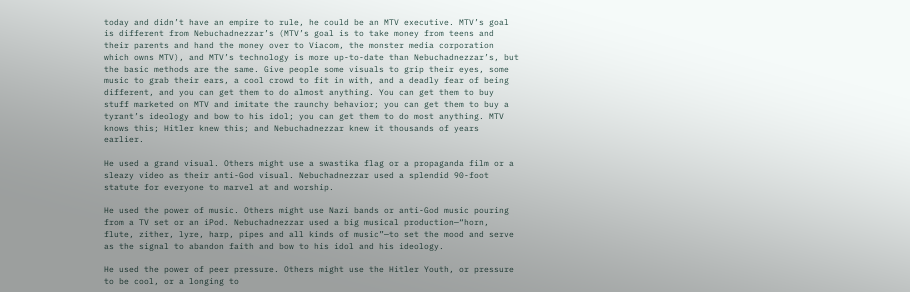today and didn’t have an empire to rule, he could be an MTV executive. MTV’s goal is different from Nebuchadnezzar’s (MTV’s goal is to take money from teens and their parents and hand the money over to Viacom, the monster media corporation which owns MTV), and MTV’s technology is more up-to-date than Nebuchadnezzar’s, but the basic methods are the same. Give people some visuals to grip their eyes, some music to grab their ears, a cool crowd to fit in with, and a deadly fear of being different, and you can get them to do almost anything. You can get them to buy stuff marketed on MTV and imitate the raunchy behavior; you can get them to buy a tyrant’s ideology and bow to his idol; you can get them to do most anything. MTV knows this; Hitler knew this; and Nebuchadnezzar knew it thousands of years earlier.

He used a grand visual. Others might use a swastika flag or a propaganda film or a sleazy video as their anti-God visual. Nebuchadnezzar used a splendid 90-foot statute for everyone to marvel at and worship.

He used the power of music. Others might use Nazi bands or anti-God music pouring from a TV set or an iPod. Nebuchadnezzar used a big musical production—“horn, flute, zither, lyre, harp, pipes and all kinds of music”—to set the mood and serve as the signal to abandon faith and bow to his idol and his ideology.

He used the power of peer pressure. Others might use the Hitler Youth, or pressure to be cool, or a longing to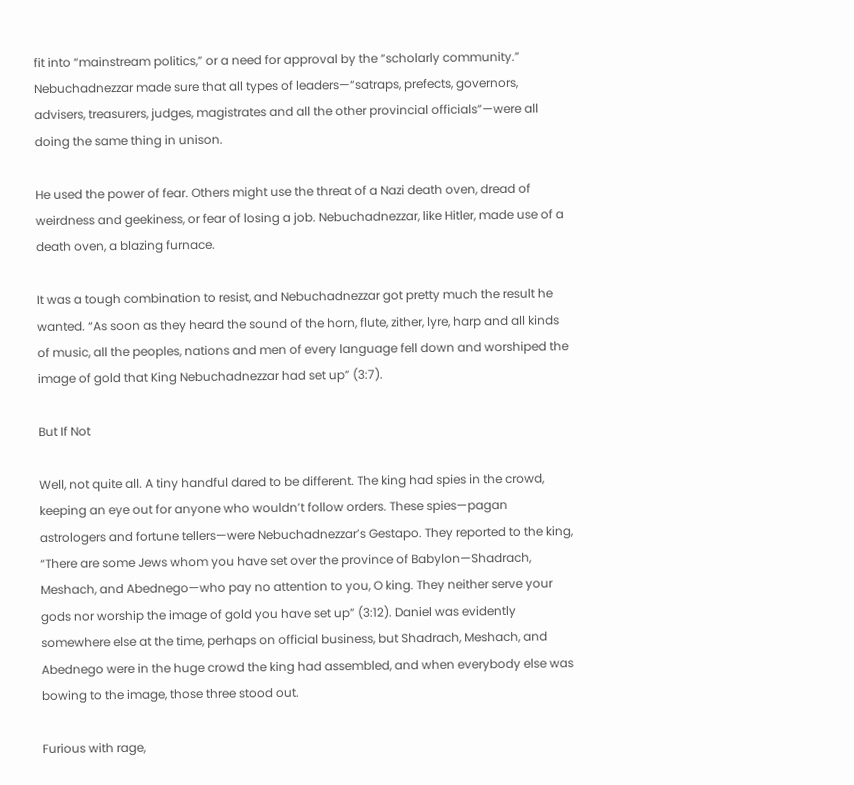fit into “mainstream politics,” or a need for approval by the “scholarly community.” Nebuchadnezzar made sure that all types of leaders—“satraps, prefects, governors, advisers, treasurers, judges, magistrates and all the other provincial officials”—were all doing the same thing in unison.

He used the power of fear. Others might use the threat of a Nazi death oven, dread of weirdness and geekiness, or fear of losing a job. Nebuchadnezzar, like Hitler, made use of a death oven, a blazing furnace.

It was a tough combination to resist, and Nebuchadnezzar got pretty much the result he wanted. “As soon as they heard the sound of the horn, flute, zither, lyre, harp and all kinds of music, all the peoples, nations and men of every language fell down and worshiped the image of gold that King Nebuchadnezzar had set up” (3:7).

But If Not

Well, not quite all. A tiny handful dared to be different. The king had spies in the crowd, keeping an eye out for anyone who wouldn’t follow orders. These spies—pagan astrologers and fortune tellers—were Nebuchadnezzar’s Gestapo. They reported to the king, “There are some Jews whom you have set over the province of Babylon—Shadrach, Meshach, and Abednego—who pay no attention to you, O king. They neither serve your gods nor worship the image of gold you have set up” (3:12). Daniel was evidently somewhere else at the time, perhaps on official business, but Shadrach, Meshach, and Abednego were in the huge crowd the king had assembled, and when everybody else was bowing to the image, those three stood out.

Furious with rage,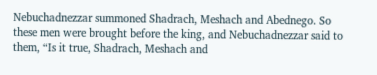Nebuchadnezzar summoned Shadrach, Meshach and Abednego. So these men were brought before the king, and Nebuchadnezzar said to them, “Is it true, Shadrach, Meshach and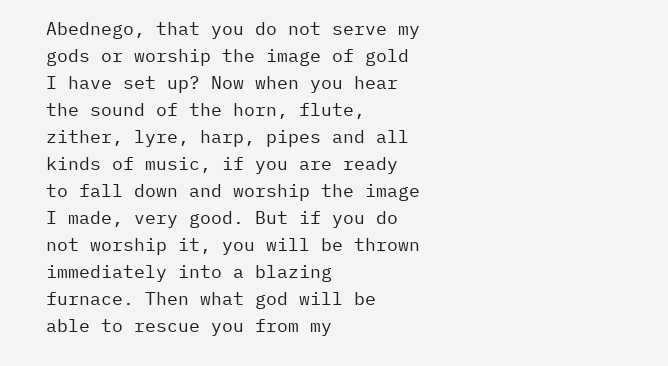Abednego, that you do not serve my gods or worship the image of gold I have set up? Now when you hear the sound of the horn, flute, zither, lyre, harp, pipes and all kinds of music, if you are ready to fall down and worship the image I made, very good. But if you do not worship it, you will be thrown immediately into a blazing furnace. Then what god will be able to rescue you from my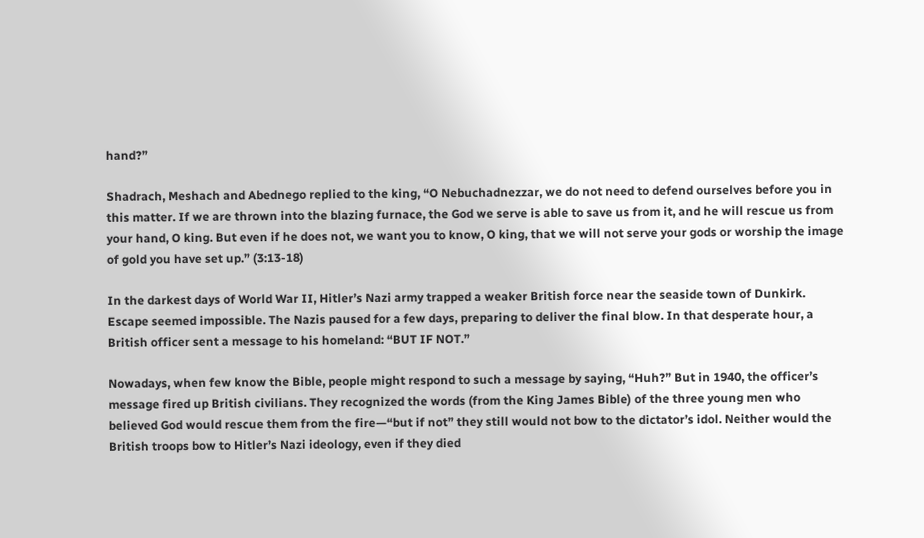hand?”

Shadrach, Meshach and Abednego replied to the king, “O Nebuchadnezzar, we do not need to defend ourselves before you in this matter. If we are thrown into the blazing furnace, the God we serve is able to save us from it, and he will rescue us from your hand, O king. But even if he does not, we want you to know, O king, that we will not serve your gods or worship the image of gold you have set up.” (3:13-18)

In the darkest days of World War II, Hitler’s Nazi army trapped a weaker British force near the seaside town of Dunkirk. Escape seemed impossible. The Nazis paused for a few days, preparing to deliver the final blow. In that desperate hour, a British officer sent a message to his homeland: “BUT IF NOT.”

Nowadays, when few know the Bible, people might respond to such a message by saying, “Huh?” But in 1940, the officer’s message fired up British civilians. They recognized the words (from the King James Bible) of the three young men who believed God would rescue them from the fire—“but if not” they still would not bow to the dictator’s idol. Neither would the British troops bow to Hitler’s Nazi ideology, even if they died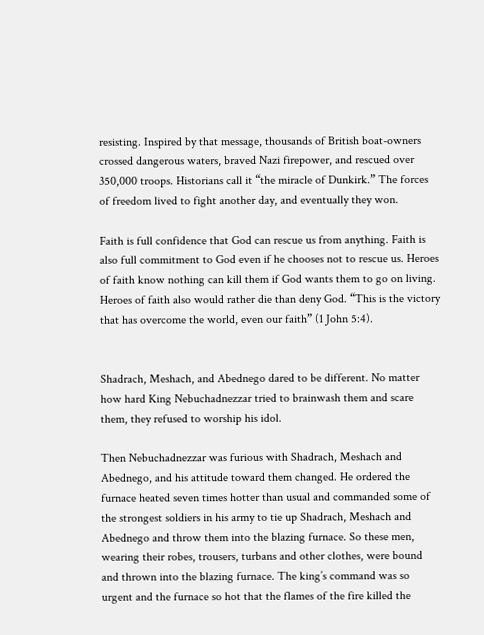resisting. Inspired by that message, thousands of British boat-owners crossed dangerous waters, braved Nazi firepower, and rescued over 350,000 troops. Historians call it “the miracle of Dunkirk.” The forces of freedom lived to fight another day, and eventually they won.

Faith is full confidence that God can rescue us from anything. Faith is also full commitment to God even if he chooses not to rescue us. Heroes of faith know nothing can kill them if God wants them to go on living. Heroes of faith also would rather die than deny God. “This is the victory that has overcome the world, even our faith” (1 John 5:4).


Shadrach, Meshach, and Abednego dared to be different. No matter how hard King Nebuchadnezzar tried to brainwash them and scare them, they refused to worship his idol.

Then Nebuchadnezzar was furious with Shadrach, Meshach and Abednego, and his attitude toward them changed. He ordered the furnace heated seven times hotter than usual and commanded some of the strongest soldiers in his army to tie up Shadrach, Meshach and Abednego and throw them into the blazing furnace. So these men, wearing their robes, trousers, turbans and other clothes, were bound and thrown into the blazing furnace. The king’s command was so urgent and the furnace so hot that the flames of the fire killed the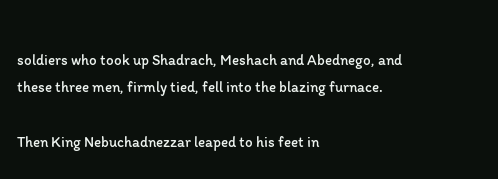soldiers who took up Shadrach, Meshach and Abednego, and these three men, firmly tied, fell into the blazing furnace.

Then King Nebuchadnezzar leaped to his feet in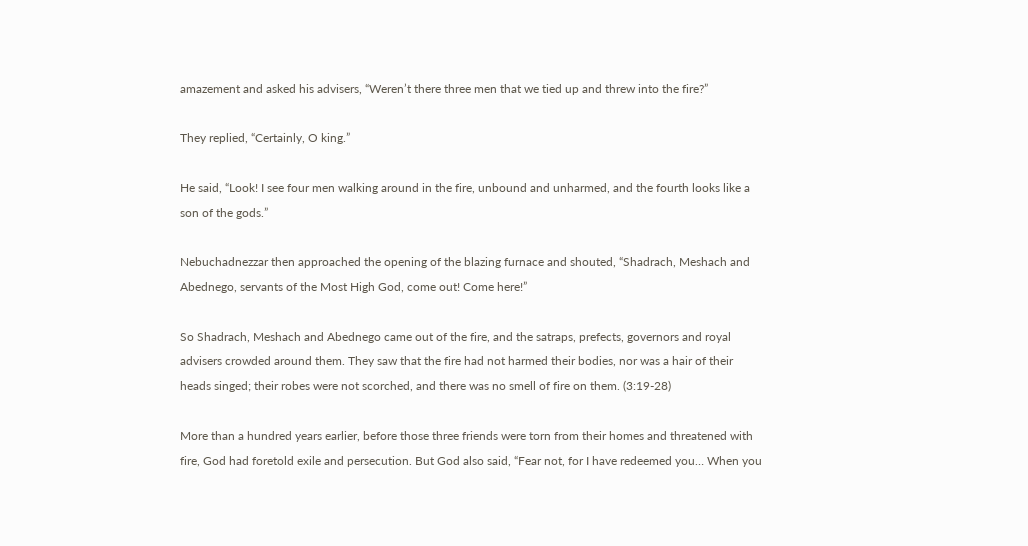amazement and asked his advisers, “Weren’t there three men that we tied up and threw into the fire?”

They replied, “Certainly, O king.”

He said, “Look! I see four men walking around in the fire, unbound and unharmed, and the fourth looks like a son of the gods.”

Nebuchadnezzar then approached the opening of the blazing furnace and shouted, “Shadrach, Meshach and Abednego, servants of the Most High God, come out! Come here!”

So Shadrach, Meshach and Abednego came out of the fire, and the satraps, prefects, governors and royal advisers crowded around them. They saw that the fire had not harmed their bodies, nor was a hair of their heads singed; their robes were not scorched, and there was no smell of fire on them. (3:19-28)

More than a hundred years earlier, before those three friends were torn from their homes and threatened with fire, God had foretold exile and persecution. But God also said, “Fear not, for I have redeemed you… When you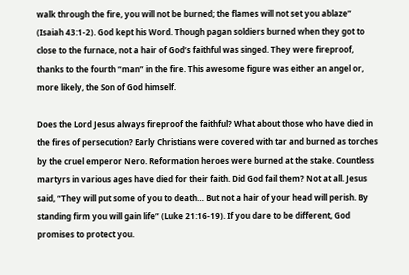walk through the fire, you will not be burned; the flames will not set you ablaze” (Isaiah 43:1-2). God kept his Word. Though pagan soldiers burned when they got to close to the furnace, not a hair of God’s faithful was singed. They were fireproof, thanks to the fourth “man” in the fire. This awesome figure was either an angel or, more likely, the Son of God himself.

Does the Lord Jesus always fireproof the faithful? What about those who have died in the fires of persecution? Early Christians were covered with tar and burned as torches by the cruel emperor Nero. Reformation heroes were burned at the stake. Countless martyrs in various ages have died for their faith. Did God fail them? Not at all. Jesus said, “They will put some of you to death… But not a hair of your head will perish. By standing firm you will gain life” (Luke 21:16-19). If you dare to be different, God promises to protect you.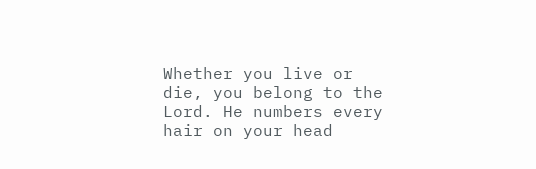Whether you live or die, you belong to the Lord. He numbers every hair on your head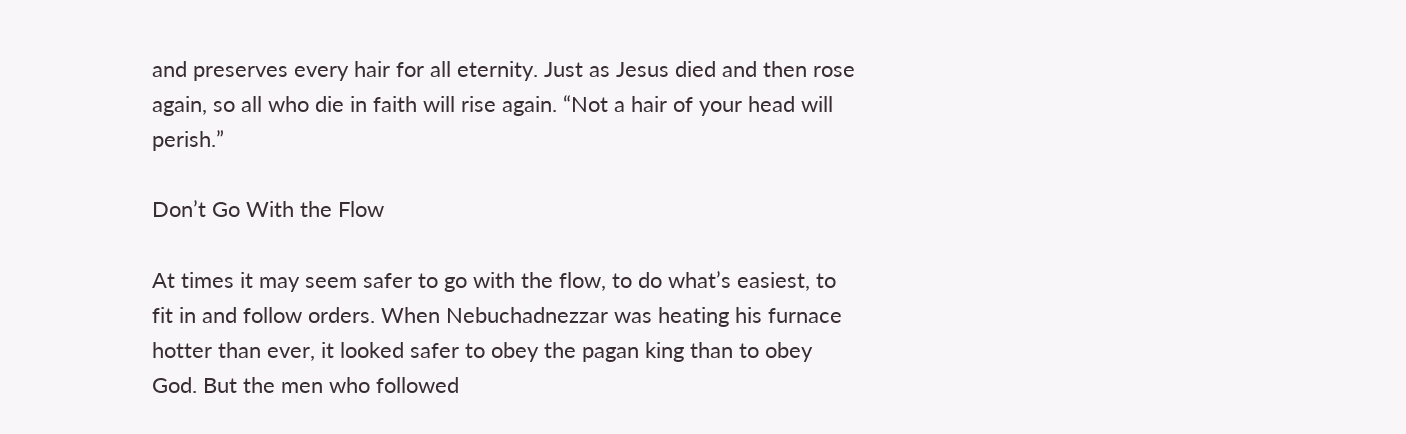and preserves every hair for all eternity. Just as Jesus died and then rose again, so all who die in faith will rise again. “Not a hair of your head will perish.”

Don’t Go With the Flow

At times it may seem safer to go with the flow, to do what’s easiest, to fit in and follow orders. When Nebuchadnezzar was heating his furnace hotter than ever, it looked safer to obey the pagan king than to obey God. But the men who followed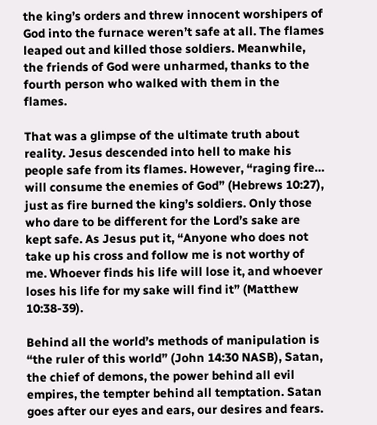the king’s orders and threw innocent worshipers of God into the furnace weren’t safe at all. The flames leaped out and killed those soldiers. Meanwhile, the friends of God were unharmed, thanks to the fourth person who walked with them in the flames.

That was a glimpse of the ultimate truth about reality. Jesus descended into hell to make his people safe from its flames. However, “raging fire… will consume the enemies of God” (Hebrews 10:27), just as fire burned the king’s soldiers. Only those who dare to be different for the Lord’s sake are kept safe. As Jesus put it, “Anyone who does not take up his cross and follow me is not worthy of me. Whoever finds his life will lose it, and whoever loses his life for my sake will find it” (Matthew 10:38-39).

Behind all the world’s methods of manipulation is “the ruler of this world” (John 14:30 NASB), Satan, the chief of demons, the power behind all evil empires, the tempter behind all temptation. Satan goes after our eyes and ears, our desires and fears.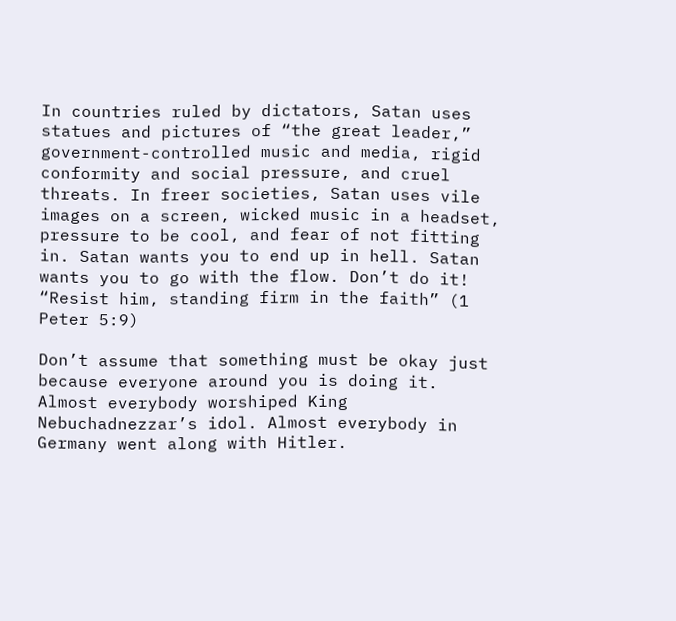In countries ruled by dictators, Satan uses statues and pictures of “the great leader,” government-controlled music and media, rigid conformity and social pressure, and cruel threats. In freer societies, Satan uses vile images on a screen, wicked music in a headset, pressure to be cool, and fear of not fitting in. Satan wants you to end up in hell. Satan wants you to go with the flow. Don’t do it! “Resist him, standing firm in the faith” (1 Peter 5:9)

Don’t assume that something must be okay just because everyone around you is doing it. Almost everybody worshiped King Nebuchadnezzar’s idol. Almost everybody in Germany went along with Hitler.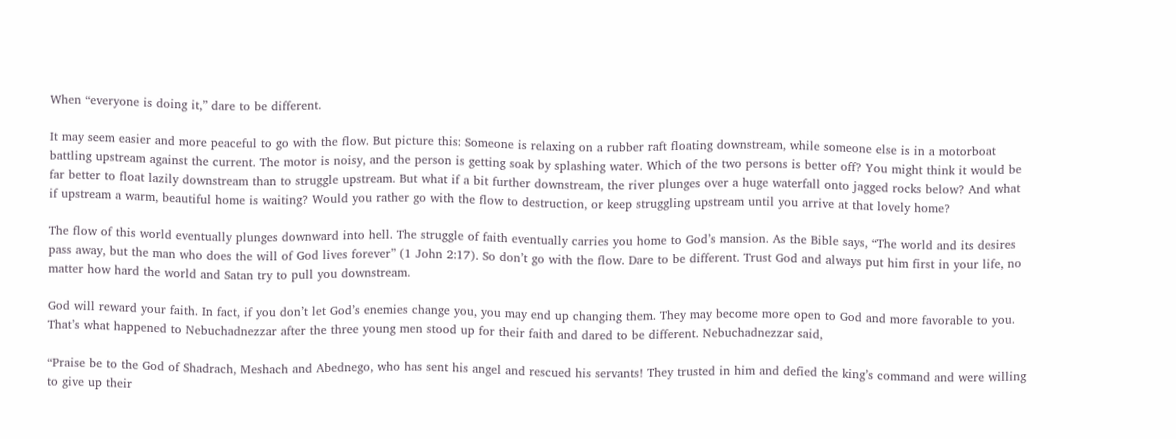When “everyone is doing it,” dare to be different.

It may seem easier and more peaceful to go with the flow. But picture this: Someone is relaxing on a rubber raft floating downstream, while someone else is in a motorboat battling upstream against the current. The motor is noisy, and the person is getting soak by splashing water. Which of the two persons is better off? You might think it would be far better to float lazily downstream than to struggle upstream. But what if a bit further downstream, the river plunges over a huge waterfall onto jagged rocks below? And what if upstream a warm, beautiful home is waiting? Would you rather go with the flow to destruction, or keep struggling upstream until you arrive at that lovely home?

The flow of this world eventually plunges downward into hell. The struggle of faith eventually carries you home to God’s mansion. As the Bible says, “The world and its desires pass away, but the man who does the will of God lives forever” (1 John 2:17). So don’t go with the flow. Dare to be different. Trust God and always put him first in your life, no matter how hard the world and Satan try to pull you downstream.

God will reward your faith. In fact, if you don’t let God’s enemies change you, you may end up changing them. They may become more open to God and more favorable to you. That’s what happened to Nebuchadnezzar after the three young men stood up for their faith and dared to be different. Nebuchadnezzar said,

“Praise be to the God of Shadrach, Meshach and Abednego, who has sent his angel and rescued his servants! They trusted in him and defied the king’s command and were willing to give up their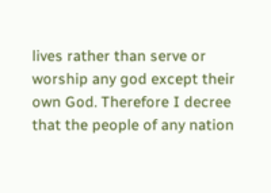lives rather than serve or worship any god except their own God. Therefore I decree that the people of any nation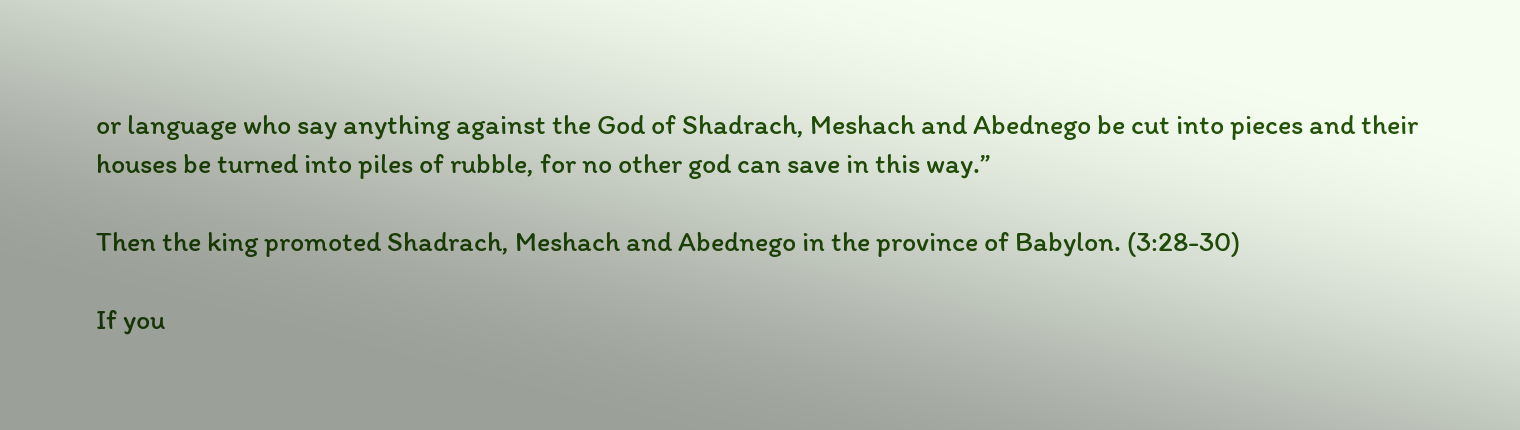or language who say anything against the God of Shadrach, Meshach and Abednego be cut into pieces and their houses be turned into piles of rubble, for no other god can save in this way.”

Then the king promoted Shadrach, Meshach and Abednego in the province of Babylon. (3:28-30)

If you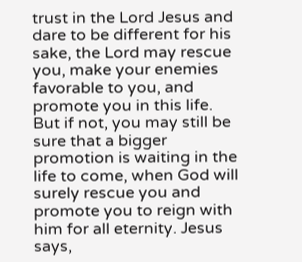trust in the Lord Jesus and dare to be different for his sake, the Lord may rescue you, make your enemies favorable to you, and promote you in this life. But if not, you may still be sure that a bigger promotion is waiting in the life to come, when God will surely rescue you and promote you to reign with him for all eternity. Jesus says,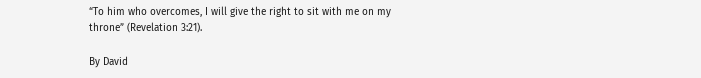“To him who overcomes, I will give the right to sit with me on my throne” (Revelation 3:21).

By David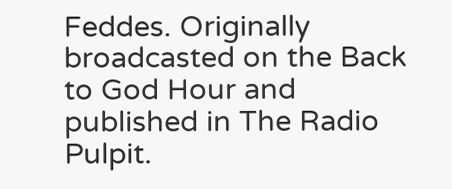Feddes. Originally broadcasted on the Back to God Hour and published in The Radio Pulpit.